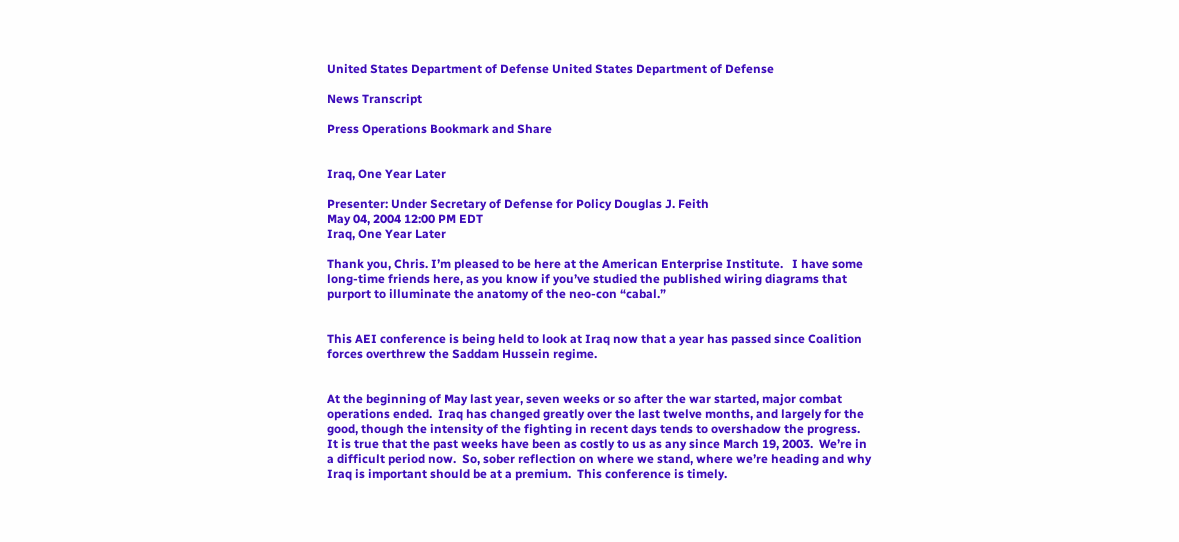United States Department of Defense United States Department of Defense

News Transcript

Press Operations Bookmark and Share


Iraq, One Year Later

Presenter: Under Secretary of Defense for Policy Douglas J. Feith
May 04, 2004 12:00 PM EDT
Iraq, One Year Later

Thank you, Chris. I’m pleased to be here at the American Enterprise Institute.   I have some long-time friends here, as you know if you’ve studied the published wiring diagrams that purport to illuminate the anatomy of the neo-con “cabal.”


This AEI conference is being held to look at Iraq now that a year has passed since Coalition forces overthrew the Saddam Hussein regime.


At the beginning of May last year, seven weeks or so after the war started, major combat operations ended.  Iraq has changed greatly over the last twelve months, and largely for the good, though the intensity of the fighting in recent days tends to overshadow the progress.  It is true that the past weeks have been as costly to us as any since March 19, 2003.  We’re in a difficult period now.  So, sober reflection on where we stand, where we’re heading and why Iraq is important should be at a premium.  This conference is timely.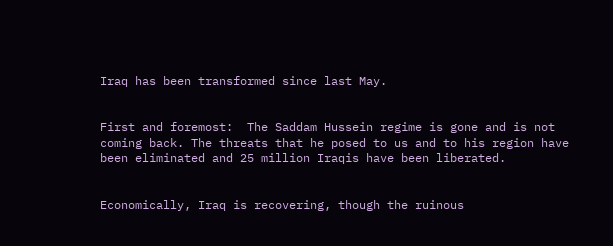Iraq has been transformed since last May.


First and foremost:  The Saddam Hussein regime is gone and is not coming back. The threats that he posed to us and to his region have been eliminated and 25 million Iraqis have been liberated.


Economically, Iraq is recovering, though the ruinous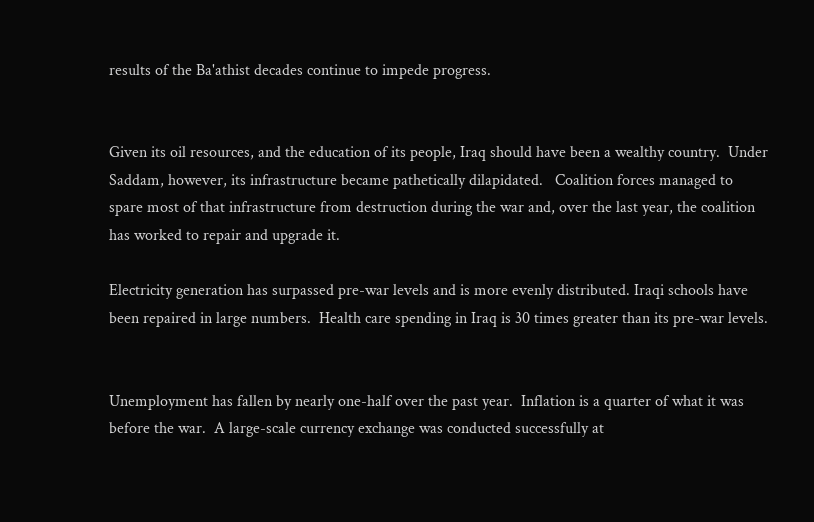results of the Ba'athist decades continue to impede progress.


Given its oil resources, and the education of its people, Iraq should have been a wealthy country.  Under Saddam, however, its infrastructure became pathetically dilapidated.   Coalition forces managed to spare most of that infrastructure from destruction during the war and, over the last year, the coalition has worked to repair and upgrade it.

Electricity generation has surpassed pre-war levels and is more evenly distributed. Iraqi schools have been repaired in large numbers.  Health care spending in Iraq is 30 times greater than its pre-war levels.


Unemployment has fallen by nearly one-half over the past year.  Inflation is a quarter of what it was before the war.  A large-scale currency exchange was conducted successfully at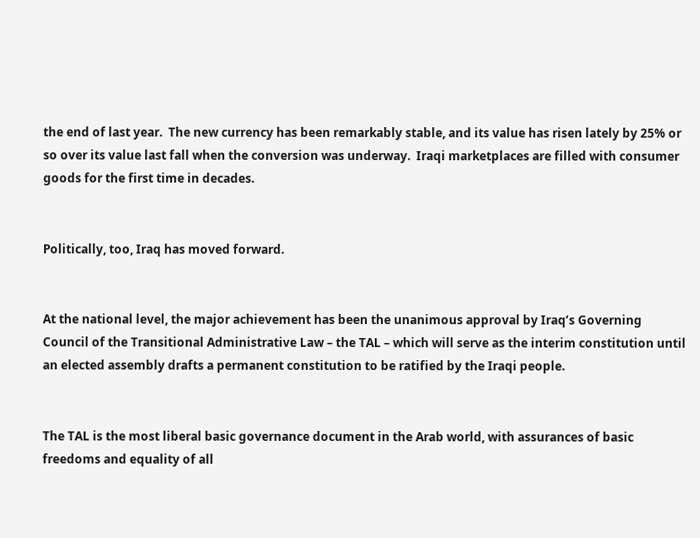the end of last year.  The new currency has been remarkably stable, and its value has risen lately by 25% or so over its value last fall when the conversion was underway.  Iraqi marketplaces are filled with consumer goods for the first time in decades.


Politically, too, Iraq has moved forward.


At the national level, the major achievement has been the unanimous approval by Iraq’s Governing Council of the Transitional Administrative Law – the TAL – which will serve as the interim constitution until an elected assembly drafts a permanent constitution to be ratified by the Iraqi people.


The TAL is the most liberal basic governance document in the Arab world, with assurances of basic freedoms and equality of all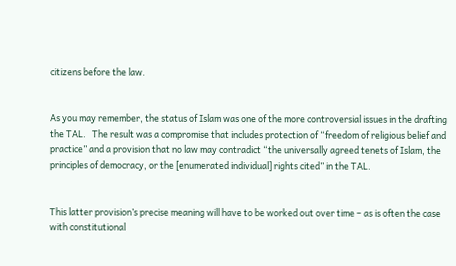citizens before the law.


As you may remember, the status of Islam was one of the more controversial issues in the drafting the TAL.   The result was a compromise that includes protection of “freedom of religious belief and practice” and a provision that no law may contradict “the universally agreed tenets of Islam, the principles of democracy, or the [enumerated individual] rights cited” in the TAL.


This latter provision’s precise meaning will have to be worked out over time – as is often the case with constitutional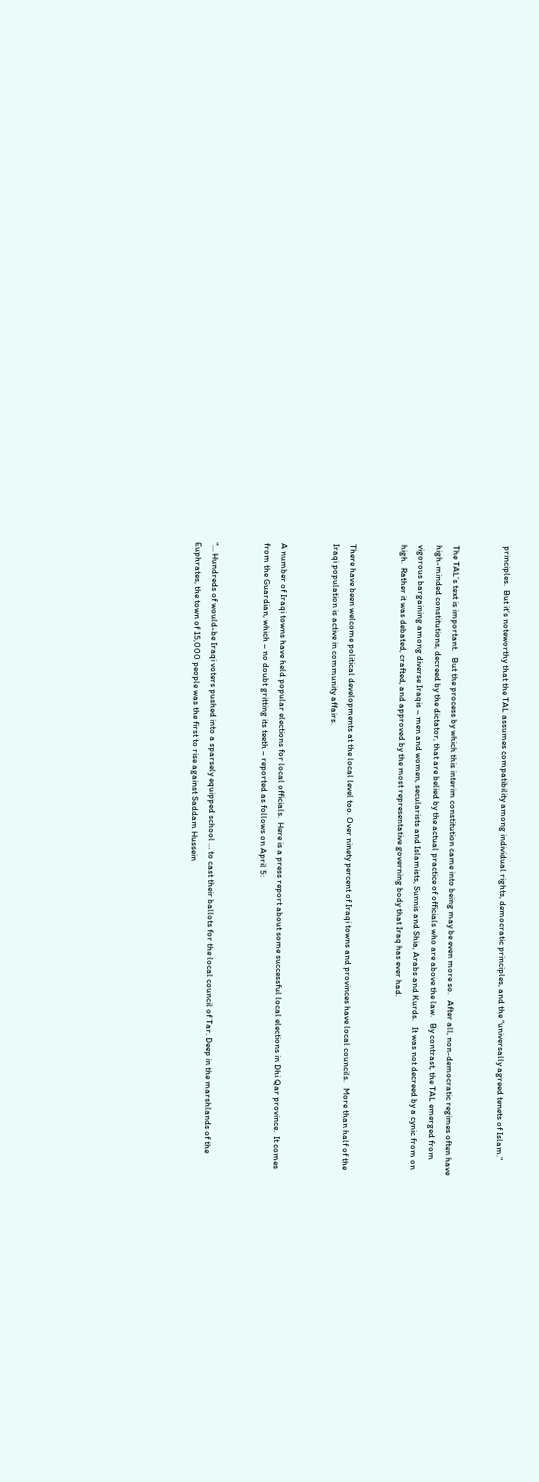principles.  But it’s noteworthy that the TAL assumes compatibility among individual rights, democratic principles, and the “universally agreed tenets of Islam.”


The TAL’s text is important.   But the process by which this interim constitution came into being may be even more so.   After all, non-democratic regimes often have high-minded constitutions, decreed by the dictator, that are belied by the actual practice of officials who are above the law.   By contrast, the TAL emerged from vigorous bargaining among diverse Iraqis – men and women, secularists and Islamists, Sunnis and Shia, Arabs and Kurds.   It was not decreed by a cynic from on high.  Rather it was debated, crafted, and approved by the most representative governing body that Iraq has ever had.


There have been welcome political developments at the local level too. Over ninety percent of Iraqi towns and provinces have local councils.   More than half of the Iraqi population is active in community affairs.


A number of Iraqi towns have held popular elections for local officials.  Here is a press report about some successful local elections in Dhi Qar province.  It comes from the Guardian, which – no doubt gritting its teeth – reported as follows on April 5:


“… Hundreds of would-be Iraqi voters pushed into a sparsely equipped school … to cast their ballots for the local council of Tar. Deep in the marshlands of the Euphrates, the town of 15,000 people was the first to rise against Saddam Hussein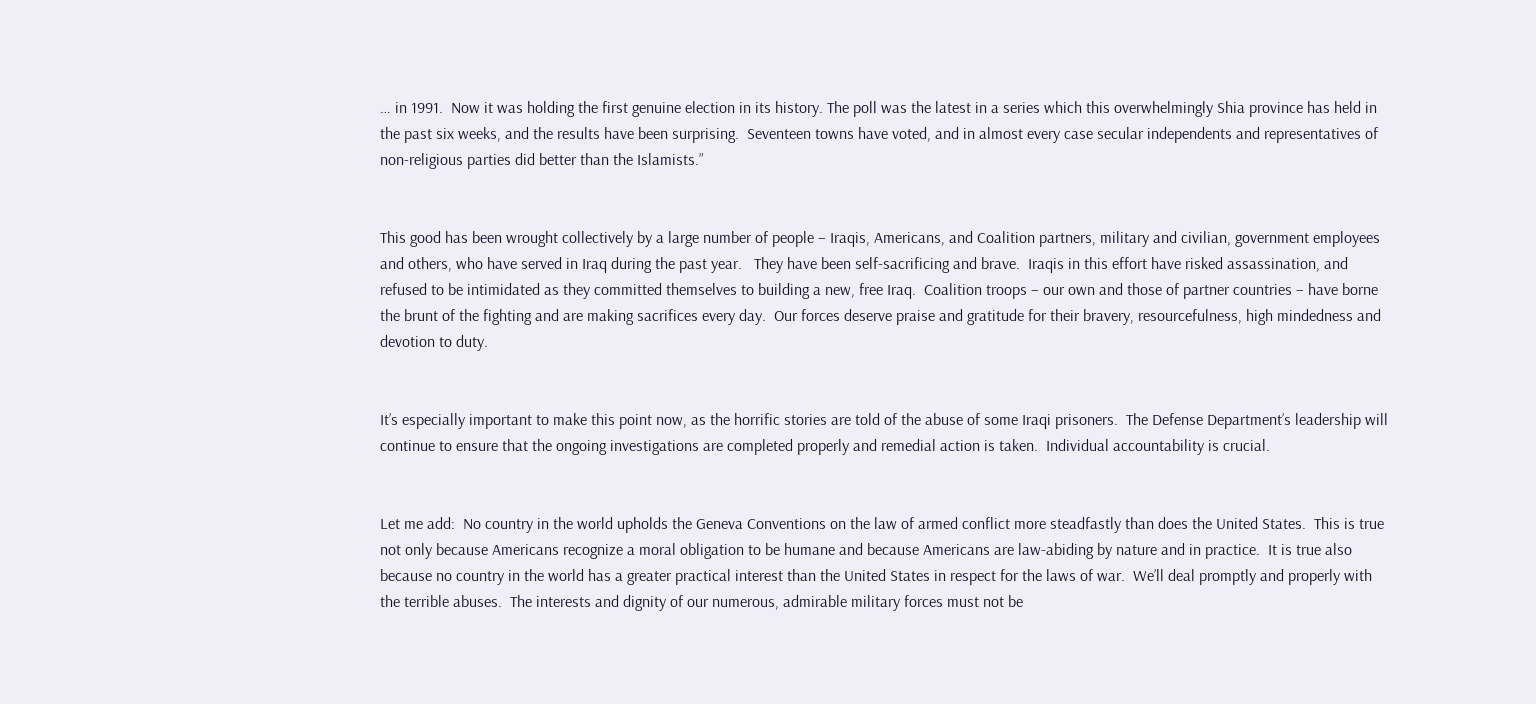… in 1991.  Now it was holding the first genuine election in its history. The poll was the latest in a series which this overwhelmingly Shia province has held in the past six weeks, and the results have been surprising.  Seventeen towns have voted, and in almost every case secular independents and representatives of non-religious parties did better than the Islamists.”


This good has been wrought collectively by a large number of people – Iraqis, Americans, and Coalition partners, military and civilian, government employees and others, who have served in Iraq during the past year.   They have been self-sacrificing and brave.  Iraqis in this effort have risked assassination, and refused to be intimidated as they committed themselves to building a new, free Iraq.  Coalition troops – our own and those of partner countries – have borne the brunt of the fighting and are making sacrifices every day.  Our forces deserve praise and gratitude for their bravery, resourcefulness, high mindedness and devotion to duty.


It’s especially important to make this point now, as the horrific stories are told of the abuse of some Iraqi prisoners.  The Defense Department’s leadership will continue to ensure that the ongoing investigations are completed properly and remedial action is taken.  Individual accountability is crucial.


Let me add:  No country in the world upholds the Geneva Conventions on the law of armed conflict more steadfastly than does the United States.  This is true not only because Americans recognize a moral obligation to be humane and because Americans are law-abiding by nature and in practice.  It is true also because no country in the world has a greater practical interest than the United States in respect for the laws of war.  We’ll deal promptly and properly with the terrible abuses.  The interests and dignity of our numerous, admirable military forces must not be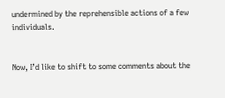undermined by the reprehensible actions of a few individuals.


Now, I’d like to shift to some comments about the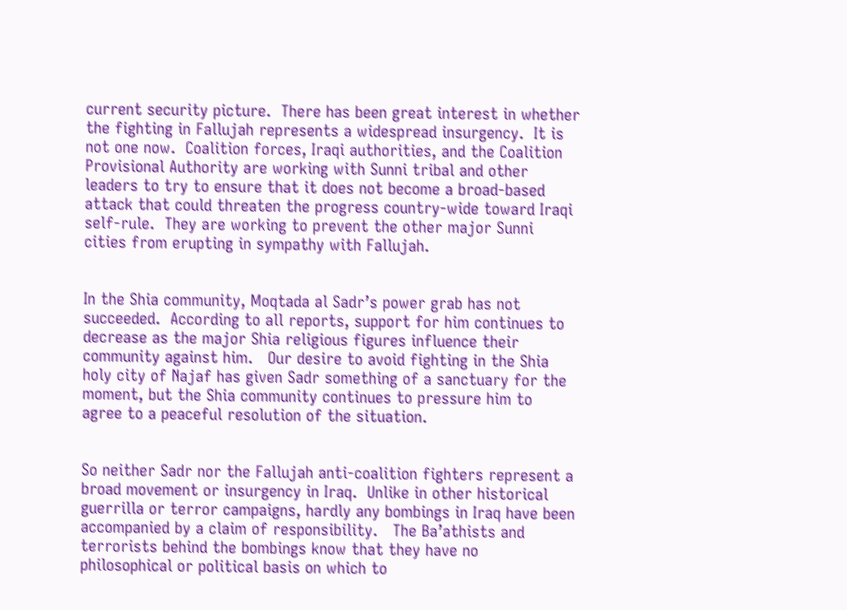current security picture.  There has been great interest in whether the fighting in Fallujah represents a widespread insurgency.  It is not one now.  Coalition forces, Iraqi authorities, and the Coalition Provisional Authority are working with Sunni tribal and other leaders to try to ensure that it does not become a broad-based attack that could threaten the progress country-wide toward Iraqi self-rule.  They are working to prevent the other major Sunni cities from erupting in sympathy with Fallujah.


In the Shia community, Moqtada al Sadr’s power grab has not succeeded.  According to all reports, support for him continues to decrease as the major Shia religious figures influence their community against him.   Our desire to avoid fighting in the Shia holy city of Najaf has given Sadr something of a sanctuary for the moment, but the Shia community continues to pressure him to agree to a peaceful resolution of the situation.


So neither Sadr nor the Fallujah anti-coalition fighters represent a broad movement or insurgency in Iraq.  Unlike in other historical guerrilla or terror campaigns, hardly any bombings in Iraq have been accompanied by a claim of responsibility.   The Ba’athists and terrorists behind the bombings know that they have no philosophical or political basis on which to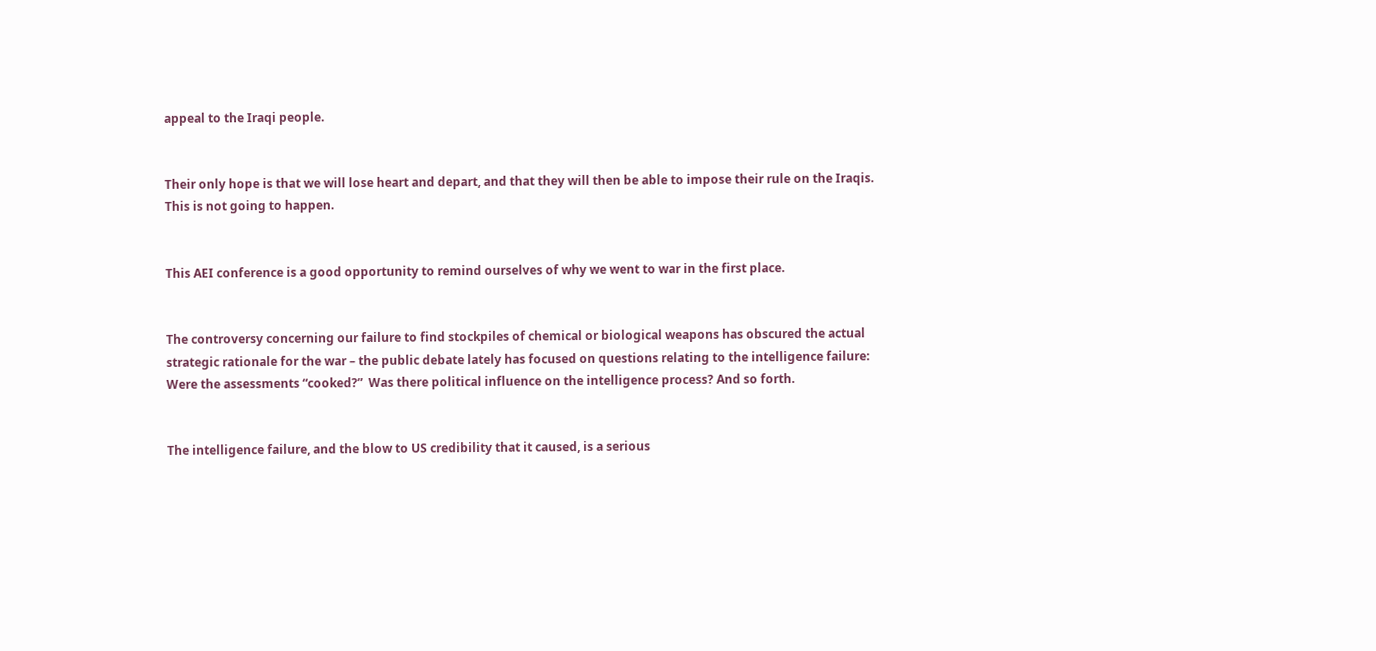appeal to the Iraqi people.


Their only hope is that we will lose heart and depart, and that they will then be able to impose their rule on the Iraqis.   This is not going to happen.


This AEI conference is a good opportunity to remind ourselves of why we went to war in the first place.


The controversy concerning our failure to find stockpiles of chemical or biological weapons has obscured the actual strategic rationale for the war – the public debate lately has focused on questions relating to the intelligence failure: Were the assessments “cooked?”  Was there political influence on the intelligence process? And so forth.


The intelligence failure, and the blow to US credibility that it caused, is a serious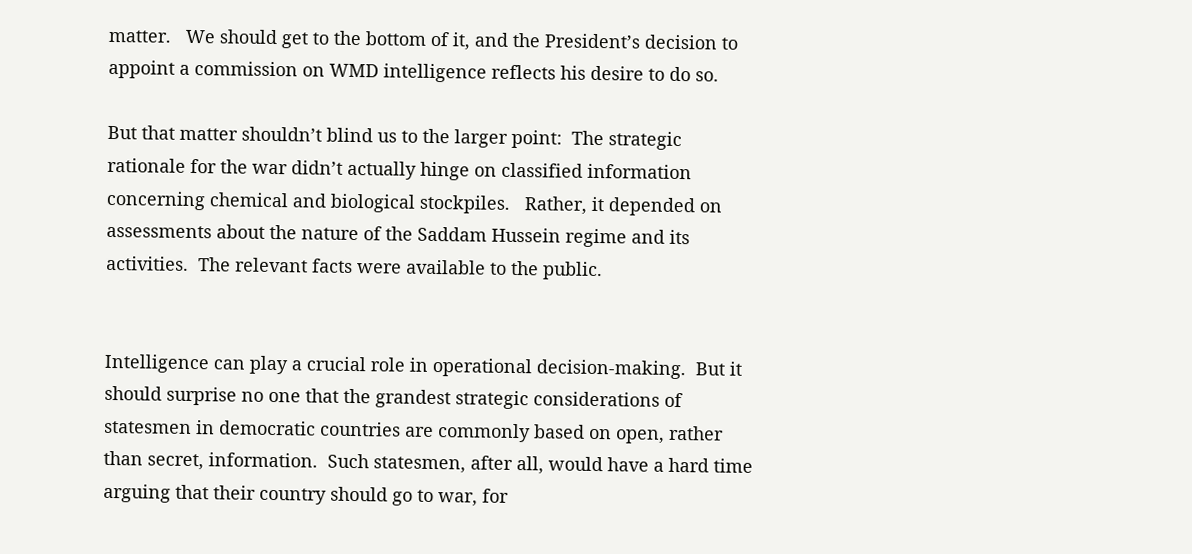matter.   We should get to the bottom of it, and the President’s decision to appoint a commission on WMD intelligence reflects his desire to do so.

But that matter shouldn’t blind us to the larger point:  The strategic rationale for the war didn’t actually hinge on classified information concerning chemical and biological stockpiles.   Rather, it depended on assessments about the nature of the Saddam Hussein regime and its activities.  The relevant facts were available to the public.


Intelligence can play a crucial role in operational decision-making.  But it should surprise no one that the grandest strategic considerations of statesmen in democratic countries are commonly based on open, rather than secret, information.  Such statesmen, after all, would have a hard time arguing that their country should go to war, for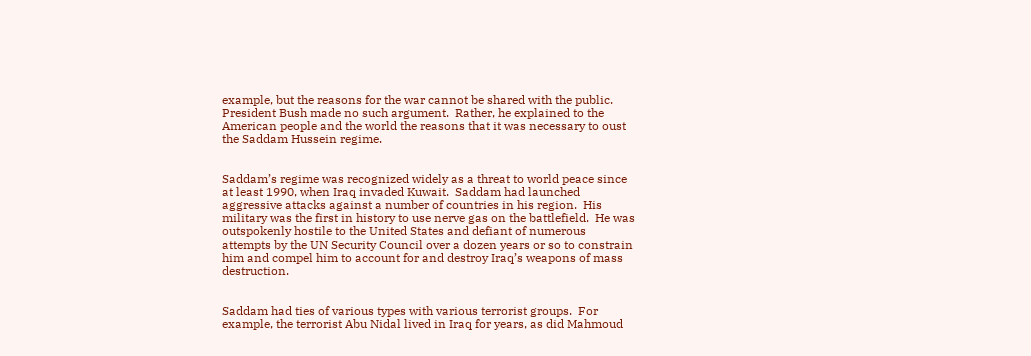example, but the reasons for the war cannot be shared with the public.  President Bush made no such argument.  Rather, he explained to the American people and the world the reasons that it was necessary to oust the Saddam Hussein regime.


Saddam’s regime was recognized widely as a threat to world peace since at least 1990, when Iraq invaded Kuwait.  Saddam had launched aggressive attacks against a number of countries in his region.  His military was the first in history to use nerve gas on the battlefield.  He was outspokenly hostile to the United States and defiant of numerous attempts by the UN Security Council over a dozen years or so to constrain him and compel him to account for and destroy Iraq’s weapons of mass destruction.


Saddam had ties of various types with various terrorist groups.  For example, the terrorist Abu Nidal lived in Iraq for years, as did Mahmoud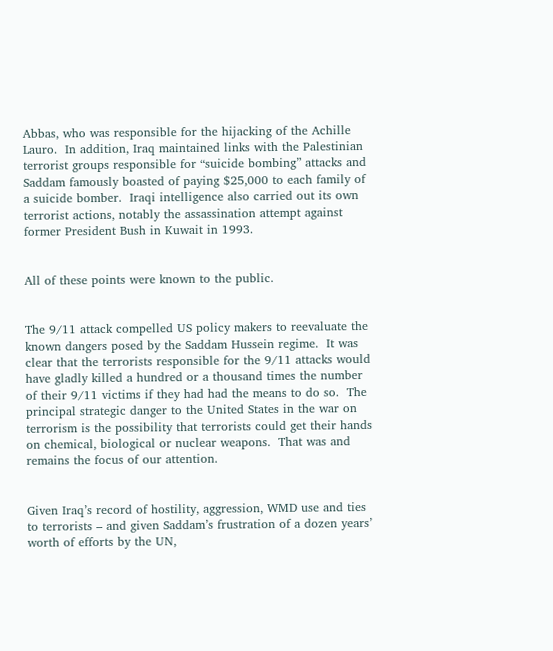Abbas, who was responsible for the hijacking of the Achille Lauro.  In addition, Iraq maintained links with the Palestinian terrorist groups responsible for “suicide bombing” attacks and Saddam famously boasted of paying $25,000 to each family of a suicide bomber.  Iraqi intelligence also carried out its own terrorist actions, notably the assassination attempt against former President Bush in Kuwait in 1993.


All of these points were known to the public.


The 9/11 attack compelled US policy makers to reevaluate the known dangers posed by the Saddam Hussein regime.  It was clear that the terrorists responsible for the 9/11 attacks would have gladly killed a hundred or a thousand times the number of their 9/11 victims if they had had the means to do so.  The principal strategic danger to the United States in the war on terrorism is the possibility that terrorists could get their hands on chemical, biological or nuclear weapons.  That was and remains the focus of our attention.


Given Iraq’s record of hostility, aggression, WMD use and ties to terrorists – and given Saddam’s frustration of a dozen years’ worth of efforts by the UN,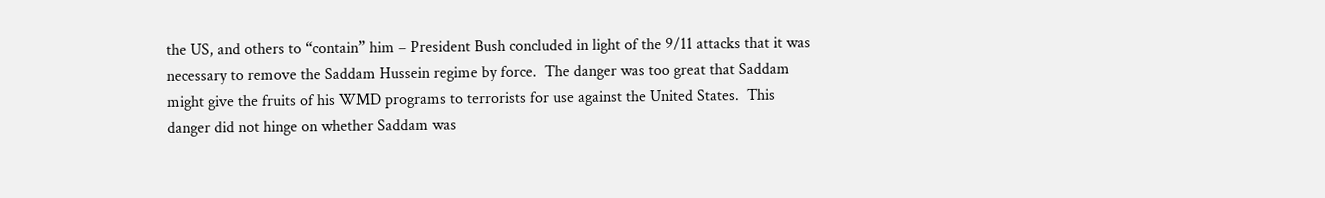the US, and others to “contain” him – President Bush concluded in light of the 9/11 attacks that it was necessary to remove the Saddam Hussein regime by force.  The danger was too great that Saddam might give the fruits of his WMD programs to terrorists for use against the United States.  This danger did not hinge on whether Saddam was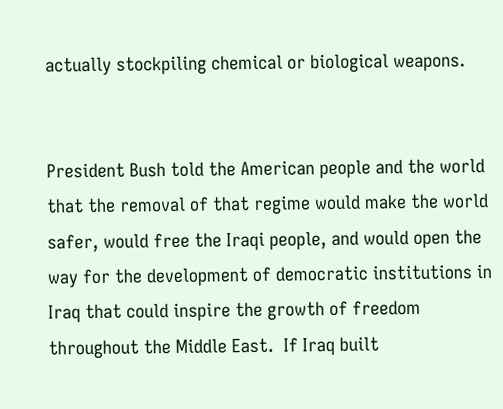actually stockpiling chemical or biological weapons.


President Bush told the American people and the world that the removal of that regime would make the world safer, would free the Iraqi people, and would open the way for the development of democratic institutions in Iraq that could inspire the growth of freedom throughout the Middle East.  If Iraq built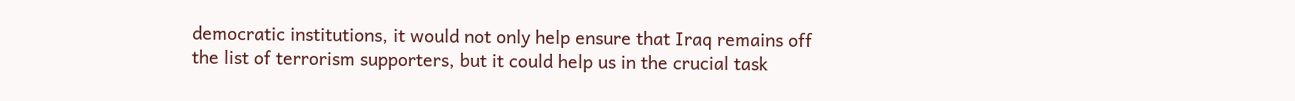democratic institutions, it would not only help ensure that Iraq remains off the list of terrorism supporters, but it could help us in the crucial task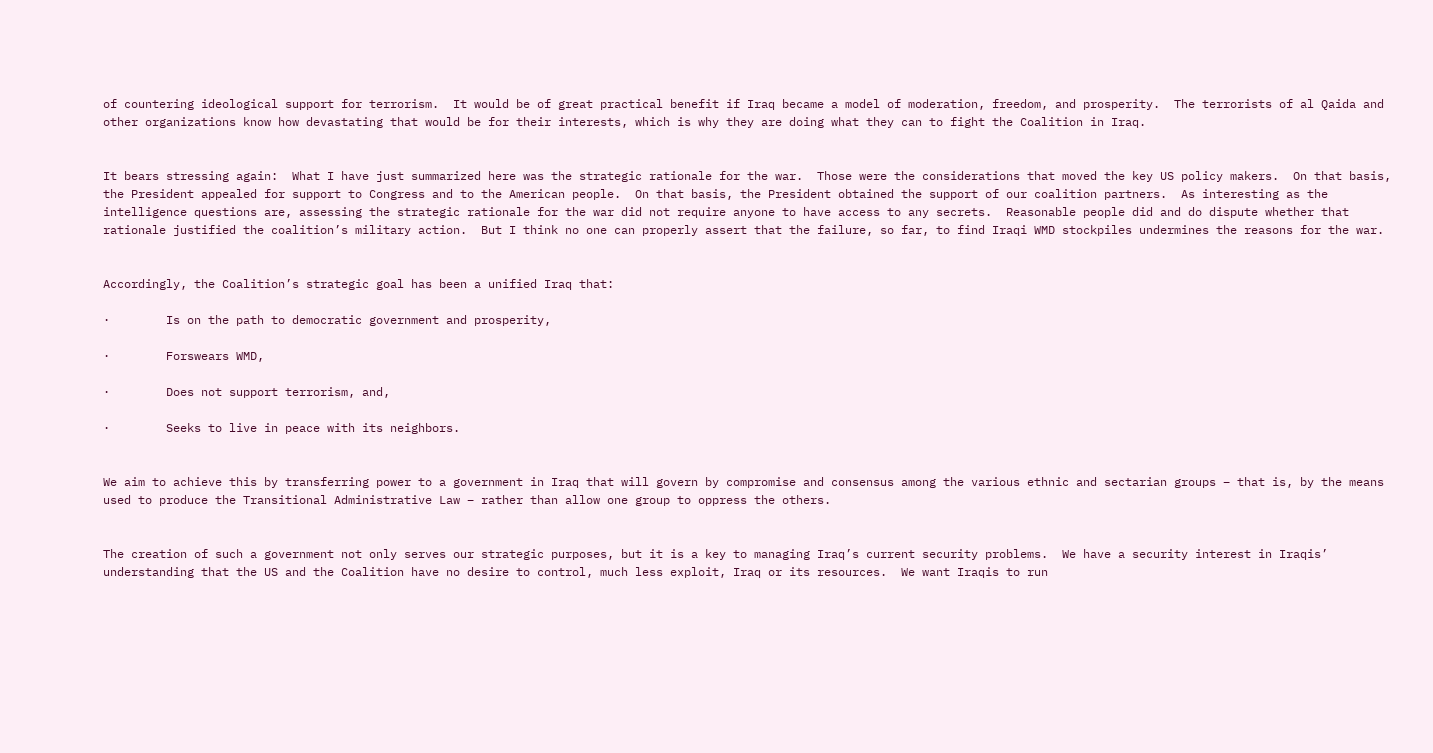of countering ideological support for terrorism.  It would be of great practical benefit if Iraq became a model of moderation, freedom, and prosperity.  The terrorists of al Qaida and other organizations know how devastating that would be for their interests, which is why they are doing what they can to fight the Coalition in Iraq.


It bears stressing again:  What I have just summarized here was the strategic rationale for the war.  Those were the considerations that moved the key US policy makers.  On that basis, the President appealed for support to Congress and to the American people.  On that basis, the President obtained the support of our coalition partners.  As interesting as the intelligence questions are, assessing the strategic rationale for the war did not require anyone to have access to any secrets.  Reasonable people did and do dispute whether that rationale justified the coalition’s military action.  But I think no one can properly assert that the failure, so far, to find Iraqi WMD stockpiles undermines the reasons for the war.


Accordingly, the Coalition’s strategic goal has been a unified Iraq that:

·        Is on the path to democratic government and prosperity,

·        Forswears WMD,

·        Does not support terrorism, and,

·        Seeks to live in peace with its neighbors.


We aim to achieve this by transferring power to a government in Iraq that will govern by compromise and consensus among the various ethnic and sectarian groups – that is, by the means used to produce the Transitional Administrative Law – rather than allow one group to oppress the others.


The creation of such a government not only serves our strategic purposes, but it is a key to managing Iraq’s current security problems.  We have a security interest in Iraqis’ understanding that the US and the Coalition have no desire to control, much less exploit, Iraq or its resources.  We want Iraqis to run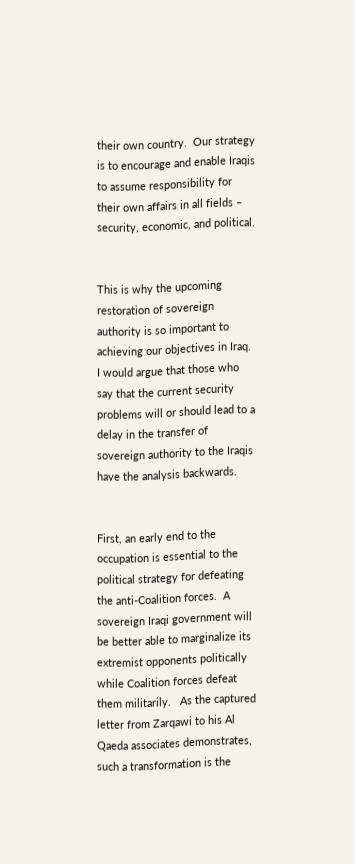their own country.  Our strategy is to encourage and enable Iraqis to assume responsibility for their own affairs in all fields – security, economic, and political.


This is why the upcoming restoration of sovereign authority is so important to achieving our objectives in Iraq.   I would argue that those who say that the current security problems will or should lead to a delay in the transfer of sovereign authority to the Iraqis have the analysis backwards.


First, an early end to the occupation is essential to the political strategy for defeating the anti-Coalition forces.  A sovereign Iraqi government will be better able to marginalize its extremist opponents politically while Coalition forces defeat them militarily.   As the captured letter from Zarqawi to his Al Qaeda associates demonstrates, such a transformation is the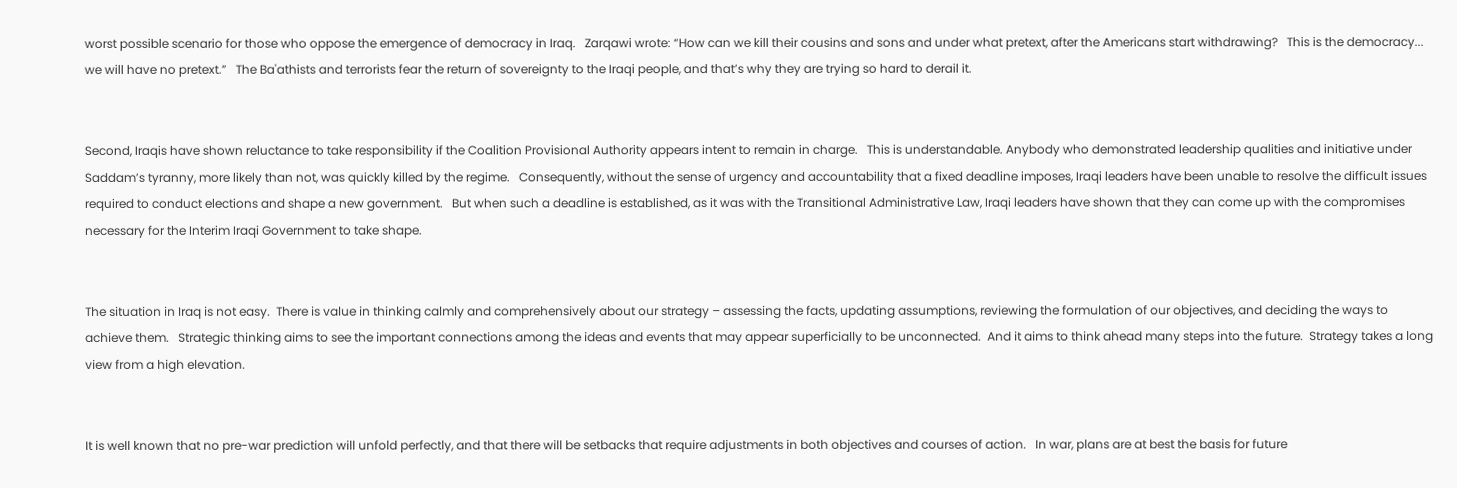worst possible scenario for those who oppose the emergence of democracy in Iraq.   Zarqawi wrote: “How can we kill their cousins and sons and under what pretext, after the Americans start withdrawing?   This is the democracy... we will have no pretext.”   The Ba'athists and terrorists fear the return of sovereignty to the Iraqi people, and that’s why they are trying so hard to derail it.


Second, Iraqis have shown reluctance to take responsibility if the Coalition Provisional Authority appears intent to remain in charge.   This is understandable. Anybody who demonstrated leadership qualities and initiative under Saddam’s tyranny, more likely than not, was quickly killed by the regime.   Consequently, without the sense of urgency and accountability that a fixed deadline imposes, Iraqi leaders have been unable to resolve the difficult issues required to conduct elections and shape a new government.   But when such a deadline is established, as it was with the Transitional Administrative Law, Iraqi leaders have shown that they can come up with the compromises necessary for the Interim Iraqi Government to take shape.


The situation in Iraq is not easy.  There is value in thinking calmly and comprehensively about our strategy – assessing the facts, updating assumptions, reviewing the formulation of our objectives, and deciding the ways to achieve them.   Strategic thinking aims to see the important connections among the ideas and events that may appear superficially to be unconnected.  And it aims to think ahead many steps into the future.  Strategy takes a long view from a high elevation.


It is well known that no pre-war prediction will unfold perfectly, and that there will be setbacks that require adjustments in both objectives and courses of action.   In war, plans are at best the basis for future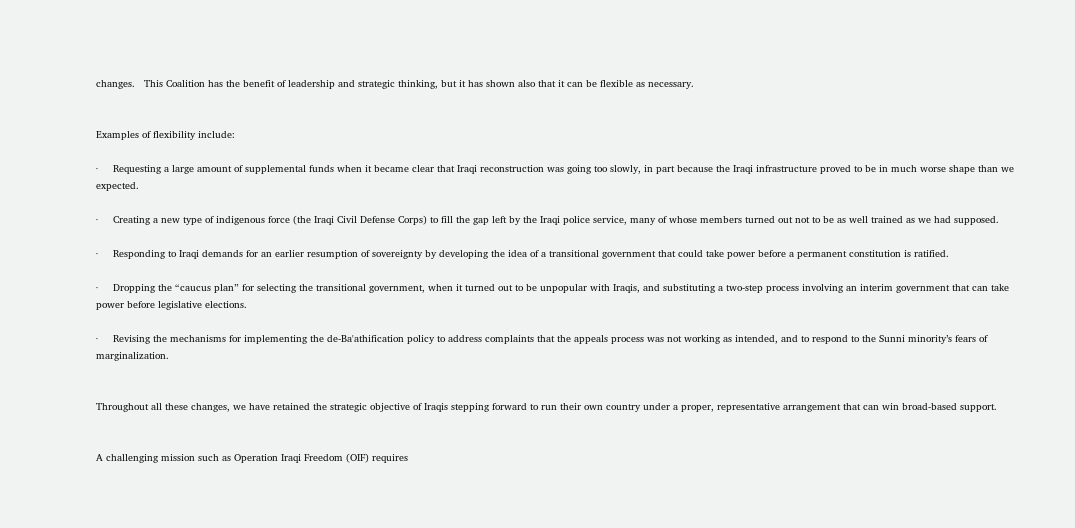changes.   This Coalition has the benefit of leadership and strategic thinking, but it has shown also that it can be flexible as necessary.


Examples of flexibility include:

·     Requesting a large amount of supplemental funds when it became clear that Iraqi reconstruction was going too slowly, in part because the Iraqi infrastructure proved to be in much worse shape than we expected.

·     Creating a new type of indigenous force (the Iraqi Civil Defense Corps) to fill the gap left by the Iraqi police service, many of whose members turned out not to be as well trained as we had supposed.

·     Responding to Iraqi demands for an earlier resumption of sovereignty by developing the idea of a transitional government that could take power before a permanent constitution is ratified.

·     Dropping the “caucus plan” for selecting the transitional government, when it turned out to be unpopular with Iraqis, and substituting a two-step process involving an interim government that can take power before legislative elections.

·     Revising the mechanisms for implementing the de-Ba'athification policy to address complaints that the appeals process was not working as intended, and to respond to the Sunni minority’s fears of marginalization.


Throughout all these changes, we have retained the strategic objective of Iraqis stepping forward to run their own country under a proper, representative arrangement that can win broad-based support.


A challenging mission such as Operation Iraqi Freedom (OIF) requires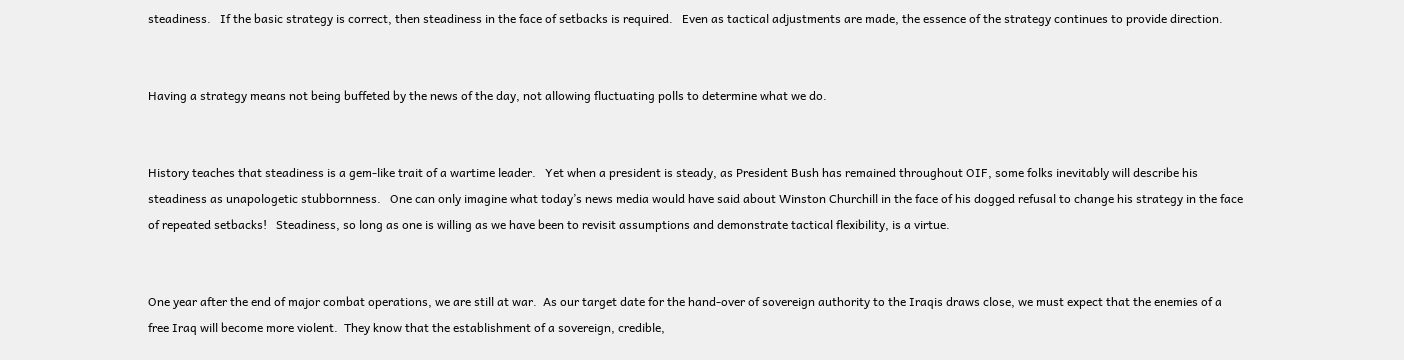steadiness.   If the basic strategy is correct, then steadiness in the face of setbacks is required.   Even as tactical adjustments are made, the essence of the strategy continues to provide direction.


Having a strategy means not being buffeted by the news of the day, not allowing fluctuating polls to determine what we do.


History teaches that steadiness is a gem-like trait of a wartime leader.   Yet when a president is steady, as President Bush has remained throughout OIF, some folks inevitably will describe his steadiness as unapologetic stubbornness.   One can only imagine what today’s news media would have said about Winston Churchill in the face of his dogged refusal to change his strategy in the face of repeated setbacks!   Steadiness, so long as one is willing as we have been to revisit assumptions and demonstrate tactical flexibility, is a virtue.


One year after the end of major combat operations, we are still at war.  As our target date for the hand-over of sovereign authority to the Iraqis draws close, we must expect that the enemies of a free Iraq will become more violent.  They know that the establishment of a sovereign, credible,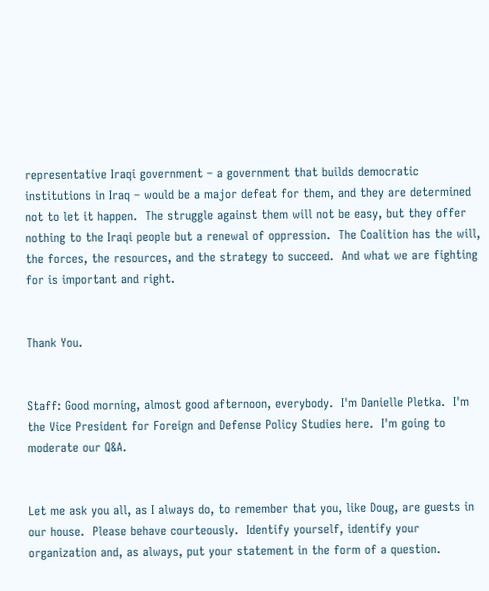representative Iraqi government – a government that builds democratic institutions in Iraq – would be a major defeat for them, and they are determined not to let it happen.  The struggle against them will not be easy, but they offer nothing to the Iraqi people but a renewal of oppression.  The Coalition has the will, the forces, the resources, and the strategy to succeed.  And what we are fighting for is important and right.


Thank You.


Staff: Good morning, almost good afternoon, everybody.  I'm Danielle Pletka.  I'm the Vice President for Foreign and Defense Policy Studies here.  I'm going to moderate our Q&A.


Let me ask you all, as I always do, to remember that you, like Doug, are guests in our house.  Please behave courteously.  Identify yourself, identify your organization and, as always, put your statement in the form of a question.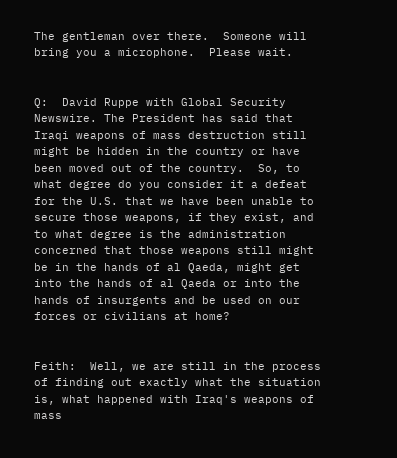The gentleman over there.  Someone will bring you a microphone.  Please wait.


Q:  David Ruppe with Global Security Newswire. The President has said that Iraqi weapons of mass destruction still might be hidden in the country or have been moved out of the country.  So, to what degree do you consider it a defeat for the U.S. that we have been unable to secure those weapons, if they exist, and to what degree is the administration concerned that those weapons still might be in the hands of al Qaeda, might get into the hands of al Qaeda or into the hands of insurgents and be used on our forces or civilians at home?


Feith:  Well, we are still in the process of finding out exactly what the situation is, what happened with Iraq's weapons of mass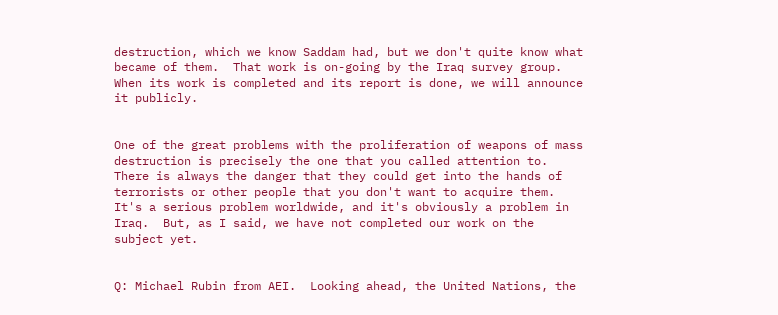destruction, which we know Saddam had, but we don't quite know what became of them.  That work is on-going by the Iraq survey group.  When its work is completed and its report is done, we will announce it publicly.


One of the great problems with the proliferation of weapons of mass destruction is precisely the one that you called attention to.  There is always the danger that they could get into the hands of terrorists or other people that you don't want to acquire them.  It's a serious problem worldwide, and it's obviously a problem in Iraq.  But, as I said, we have not completed our work on the subject yet.


Q: Michael Rubin from AEI.  Looking ahead, the United Nations, the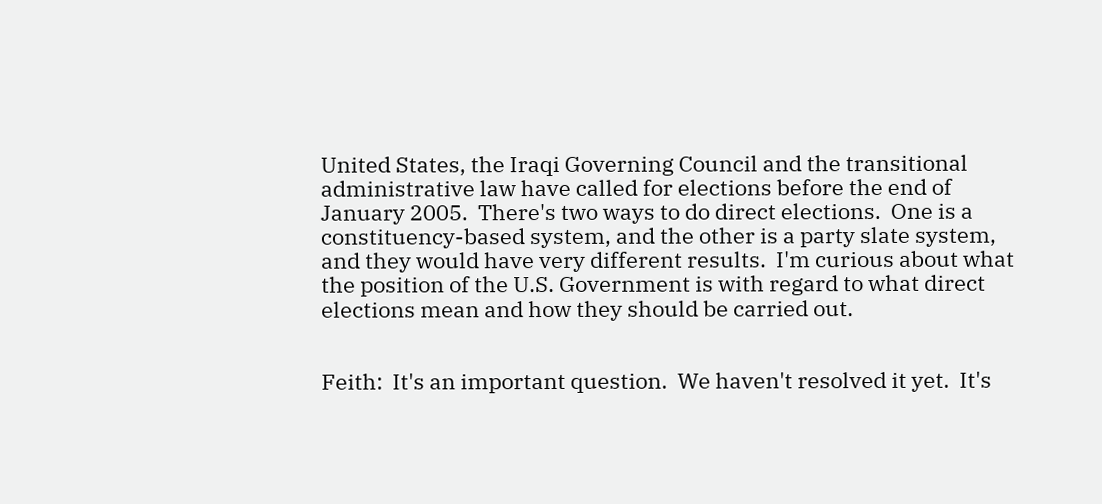United States, the Iraqi Governing Council and the transitional administrative law have called for elections before the end of January 2005.  There's two ways to do direct elections.  One is a constituency-based system, and the other is a party slate system, and they would have very different results.  I'm curious about what the position of the U.S. Government is with regard to what direct elections mean and how they should be carried out.


Feith:  It's an important question.  We haven't resolved it yet.  It's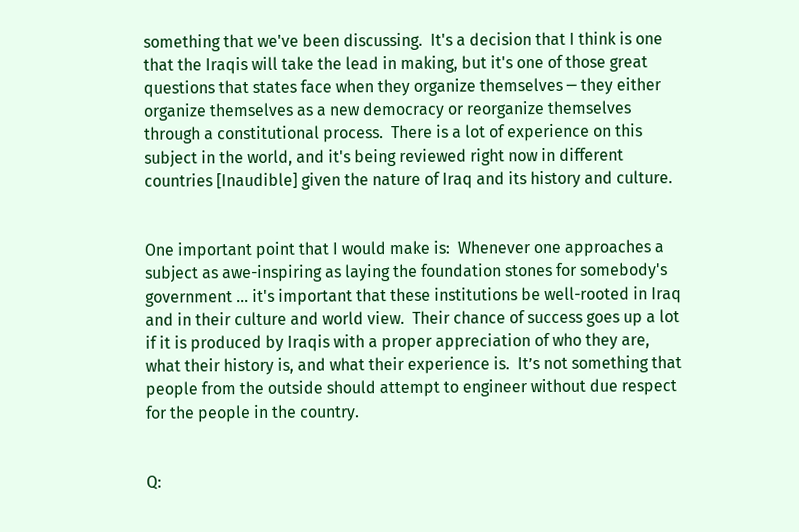something that we've been discussing.  It's a decision that I think is one that the Iraqis will take the lead in making, but it's one of those great questions that states face when they organize themselves ─ they either organize themselves as a new democracy or reorganize themselves through a constitutional process.  There is a lot of experience on this subject in the world, and it's being reviewed right now in different countries [Inaudible] given the nature of Iraq and its history and culture.


One important point that I would make is:  Whenever one approaches a subject as awe-inspiring as laying the foundation stones for somebody's government … it's important that these institutions be well-rooted in Iraq and in their culture and world view.  Their chance of success goes up a lot if it is produced by Iraqis with a proper appreciation of who they are, what their history is, and what their experience is.  It’s not something that people from the outside should attempt to engineer without due respect for the people in the country.


Q: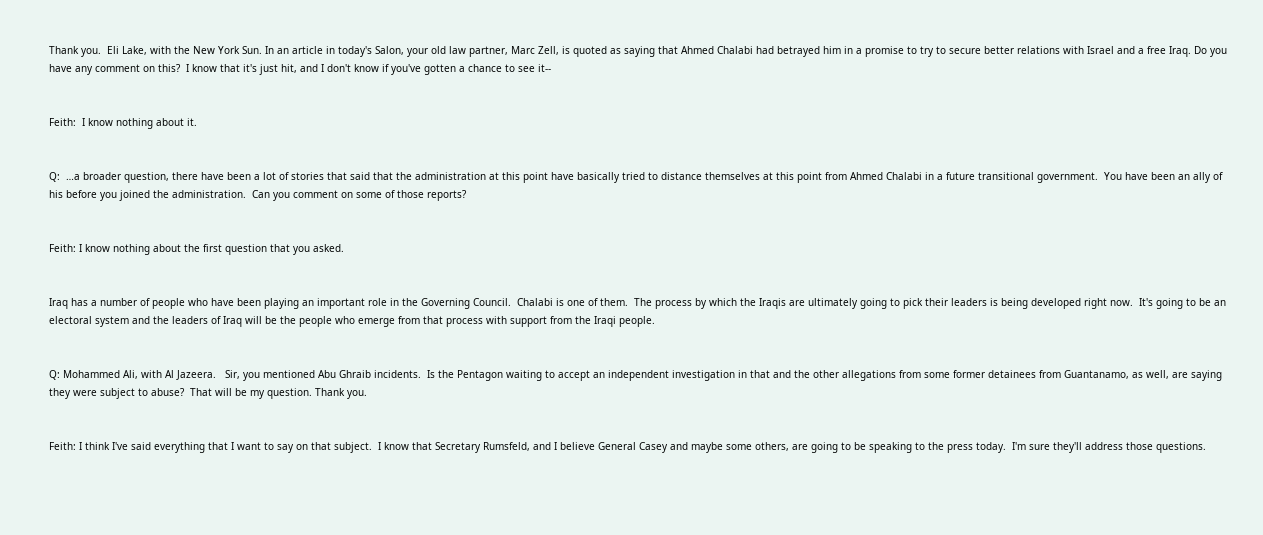Thank you.  Eli Lake, with the New York Sun. In an article in today's Salon, your old law partner, Marc Zell, is quoted as saying that Ahmed Chalabi had betrayed him in a promise to try to secure better relations with Israel and a free Iraq. Do you have any comment on this?  I know that it's just hit, and I don't know if you've gotten a chance to see it--


Feith:  I know nothing about it.


Q:  …a broader question, there have been a lot of stories that said that the administration at this point have basically tried to distance themselves at this point from Ahmed Chalabi in a future transitional government.  You have been an ally of his before you joined the administration.  Can you comment on some of those reports?


Feith: I know nothing about the first question that you asked.


Iraq has a number of people who have been playing an important role in the Governing Council.  Chalabi is one of them.  The process by which the Iraqis are ultimately going to pick their leaders is being developed right now.  It's going to be an electoral system and the leaders of Iraq will be the people who emerge from that process with support from the Iraqi people.


Q: Mohammed Ali, with Al Jazeera.   Sir, you mentioned Abu Ghraib incidents.  Is the Pentagon waiting to accept an independent investigation in that and the other allegations from some former detainees from Guantanamo, as well, are saying they were subject to abuse?  That will be my question. Thank you.


Feith: I think I've said everything that I want to say on that subject.  I know that Secretary Rumsfeld, and I believe General Casey and maybe some others, are going to be speaking to the press today.  I'm sure they'll address those questions.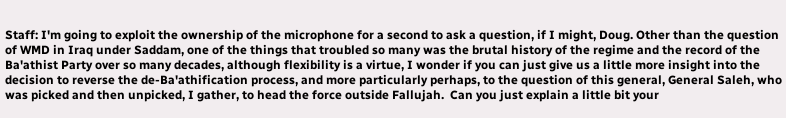Staff: I'm going to exploit the ownership of the microphone for a second to ask a question, if I might, Doug. Other than the question of WMD in Iraq under Saddam, one of the things that troubled so many was the brutal history of the regime and the record of the Ba'athist Party over so many decades, although flexibility is a virtue, I wonder if you can just give us a little more insight into the decision to reverse the de-Ba'athification process, and more particularly perhaps, to the question of this general, General Saleh, who was picked and then unpicked, I gather, to head the force outside Fallujah.  Can you just explain a little bit your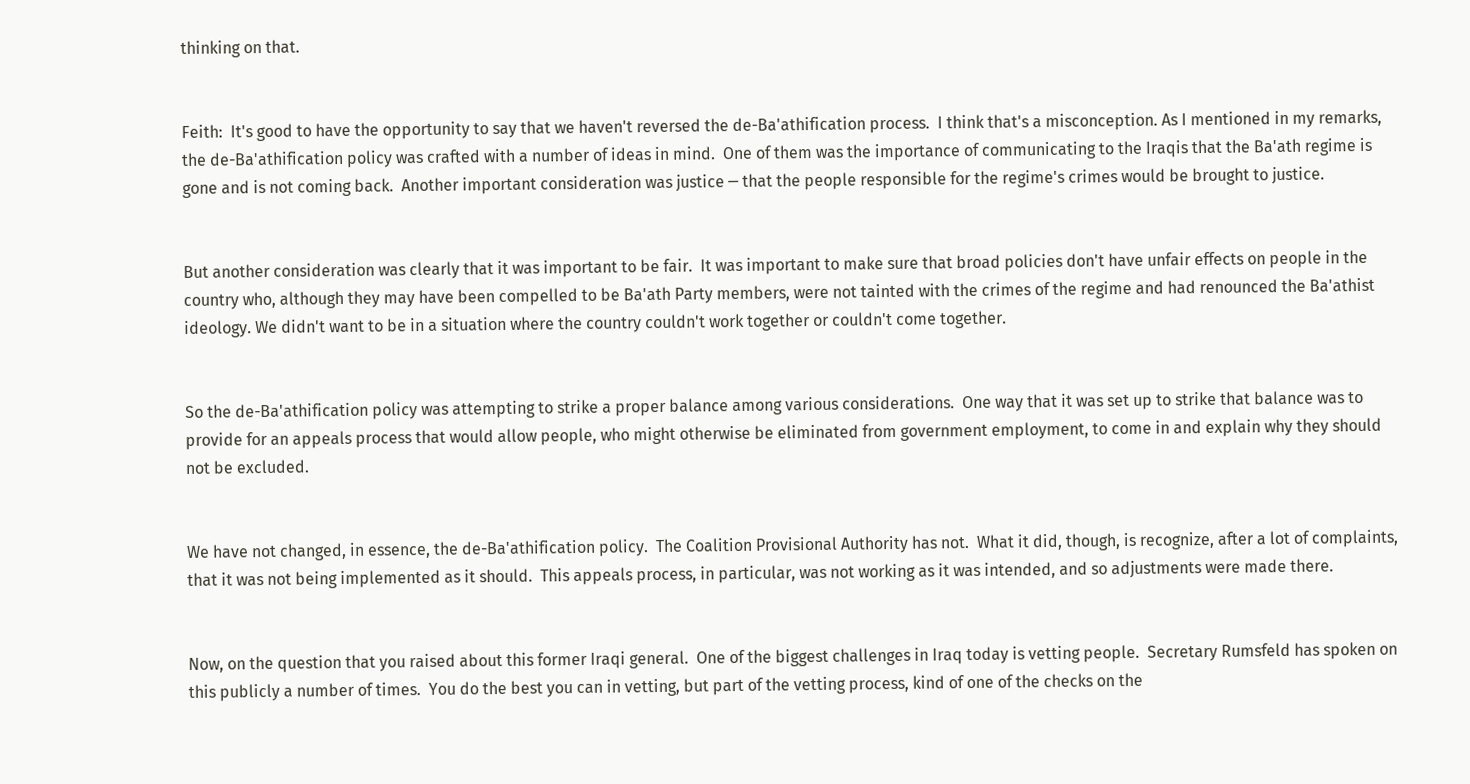thinking on that.


Feith:  It's good to have the opportunity to say that we haven't reversed the de-Ba'athification process.  I think that's a misconception. As I mentioned in my remarks, the de-Ba'athification policy was crafted with a number of ideas in mind.  One of them was the importance of communicating to the Iraqis that the Ba'ath regime is gone and is not coming back.  Another important consideration was justice ─ that the people responsible for the regime's crimes would be brought to justice.


But another consideration was clearly that it was important to be fair.  It was important to make sure that broad policies don't have unfair effects on people in the country who, although they may have been compelled to be Ba'ath Party members, were not tainted with the crimes of the regime and had renounced the Ba'athist ideology. We didn't want to be in a situation where the country couldn't work together or couldn't come together.


So the de-Ba'athification policy was attempting to strike a proper balance among various considerations.  One way that it was set up to strike that balance was to provide for an appeals process that would allow people, who might otherwise be eliminated from government employment, to come in and explain why they should not be excluded.


We have not changed, in essence, the de-Ba'athification policy.  The Coalition Provisional Authority has not.  What it did, though, is recognize, after a lot of complaints, that it was not being implemented as it should.  This appeals process, in particular, was not working as it was intended, and so adjustments were made there.


Now, on the question that you raised about this former Iraqi general.  One of the biggest challenges in Iraq today is vetting people.  Secretary Rumsfeld has spoken on this publicly a number of times.  You do the best you can in vetting, but part of the vetting process, kind of one of the checks on the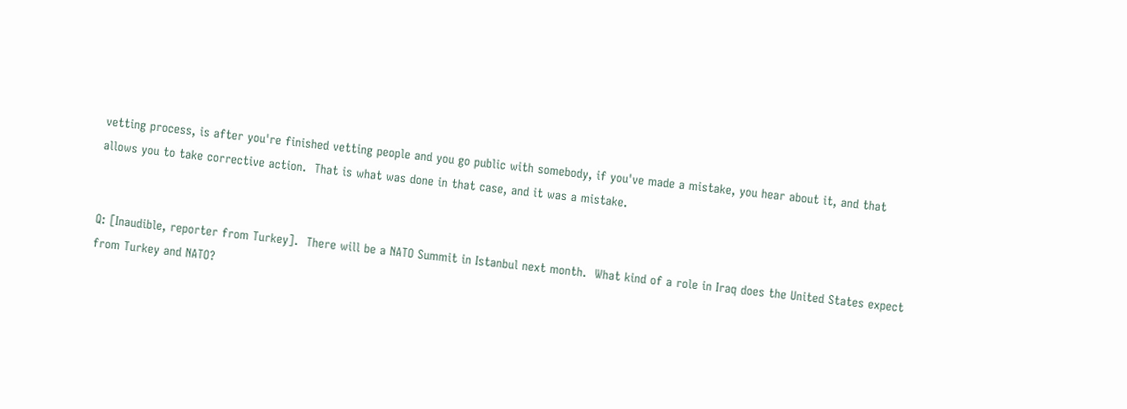vetting process, is after you're finished vetting people and you go public with somebody, if you've made a mistake, you hear about it, and that allows you to take corrective action.  That is what was done in that case, and it was a mistake.


Q: [Inaudible, reporter from Turkey].  There will be a NATO Summit in Istanbul next month.  What kind of a role in Iraq does the United States expect from Turkey and NATO?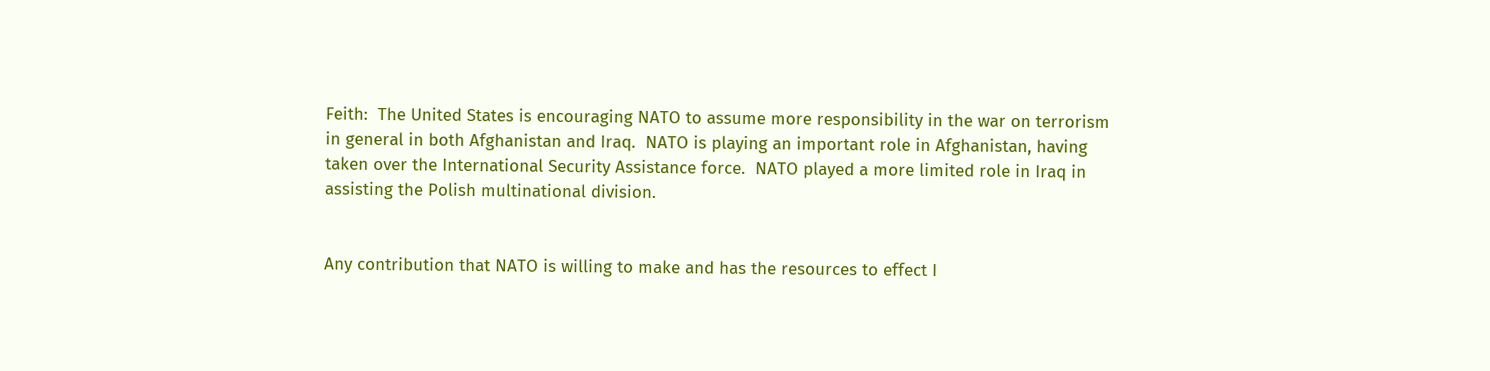Feith:  The United States is encouraging NATO to assume more responsibility in the war on terrorism in general in both Afghanistan and Iraq.  NATO is playing an important role in Afghanistan, having taken over the International Security Assistance force.  NATO played a more limited role in Iraq in assisting the Polish multinational division.


Any contribution that NATO is willing to make and has the resources to effect I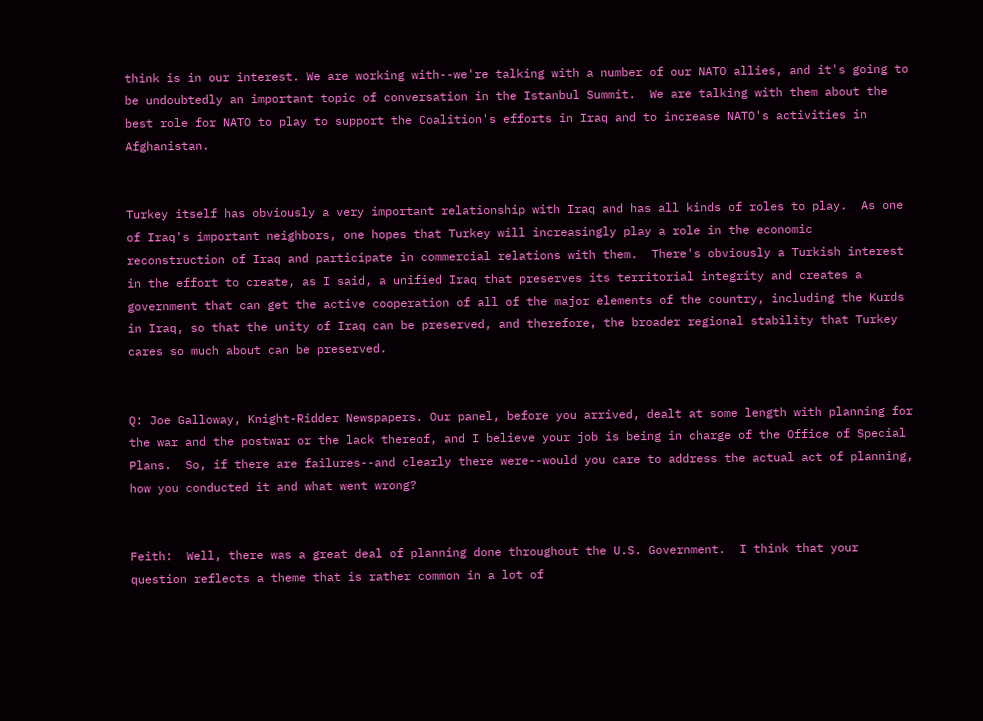think is in our interest. We are working with--we're talking with a number of our NATO allies, and it's going to be undoubtedly an important topic of conversation in the Istanbul Summit.  We are talking with them about the best role for NATO to play to support the Coalition's efforts in Iraq and to increase NATO's activities in Afghanistan.


Turkey itself has obviously a very important relationship with Iraq and has all kinds of roles to play.  As one of Iraq's important neighbors, one hopes that Turkey will increasingly play a role in the economic reconstruction of Iraq and participate in commercial relations with them.  There's obviously a Turkish interest in the effort to create, as I said, a unified Iraq that preserves its territorial integrity and creates a government that can get the active cooperation of all of the major elements of the country, including the Kurds in Iraq, so that the unity of Iraq can be preserved, and therefore, the broader regional stability that Turkey cares so much about can be preserved.


Q: Joe Galloway, Knight-Ridder Newspapers. Our panel, before you arrived, dealt at some length with planning for the war and the postwar or the lack thereof, and I believe your job is being in charge of the Office of Special Plans.  So, if there are failures--and clearly there were--would you care to address the actual act of planning, how you conducted it and what went wrong?


Feith:  Well, there was a great deal of planning done throughout the U.S. Government.  I think that your question reflects a theme that is rather common in a lot of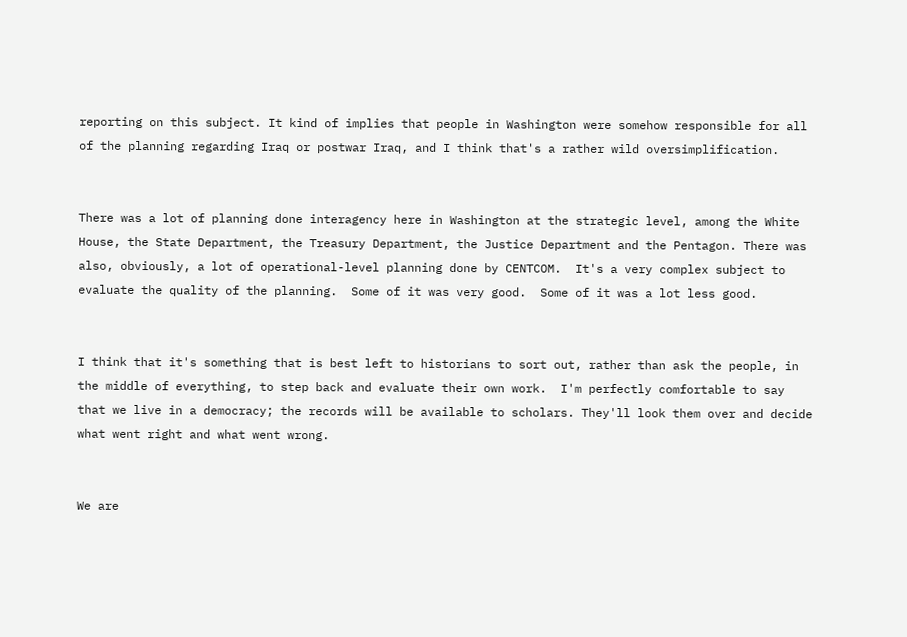reporting on this subject. It kind of implies that people in Washington were somehow responsible for all of the planning regarding Iraq or postwar Iraq, and I think that's a rather wild oversimplification.


There was a lot of planning done interagency here in Washington at the strategic level, among the White House, the State Department, the Treasury Department, the Justice Department and the Pentagon. There was also, obviously, a lot of operational-level planning done by CENTCOM.  It's a very complex subject to evaluate the quality of the planning.  Some of it was very good.  Some of it was a lot less good.


I think that it's something that is best left to historians to sort out, rather than ask the people, in the middle of everything, to step back and evaluate their own work.  I'm perfectly comfortable to say that we live in a democracy; the records will be available to scholars. They'll look them over and decide what went right and what went wrong.


We are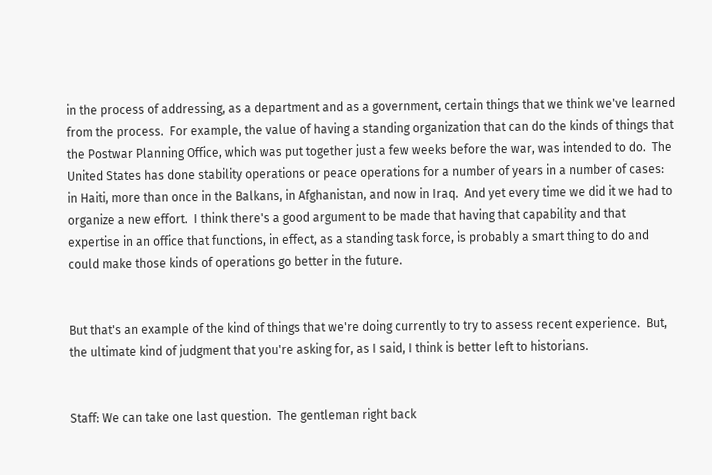in the process of addressing, as a department and as a government, certain things that we think we've learned from the process.  For example, the value of having a standing organization that can do the kinds of things that the Postwar Planning Office, which was put together just a few weeks before the war, was intended to do.  The United States has done stability operations or peace operations for a number of years in a number of cases: in Haiti, more than once in the Balkans, in Afghanistan, and now in Iraq.  And yet every time we did it we had to organize a new effort.  I think there's a good argument to be made that having that capability and that expertise in an office that functions, in effect, as a standing task force, is probably a smart thing to do and could make those kinds of operations go better in the future.


But that's an example of the kind of things that we're doing currently to try to assess recent experience.  But, the ultimate kind of judgment that you're asking for, as I said, I think is better left to historians.


Staff: We can take one last question.  The gentleman right back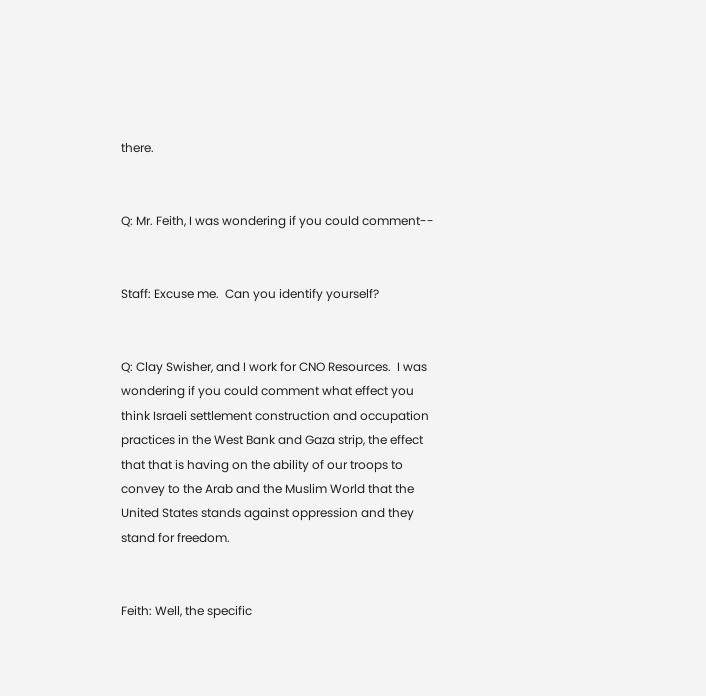there.


Q: Mr. Feith, I was wondering if you could comment--


Staff: Excuse me.  Can you identify yourself?


Q: Clay Swisher, and I work for CNO Resources.  I was wondering if you could comment what effect you think Israeli settlement construction and occupation practices in the West Bank and Gaza strip, the effect that that is having on the ability of our troops to convey to the Arab and the Muslim World that the United States stands against oppression and they stand for freedom.


Feith: Well, the specific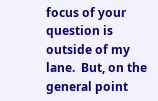focus of your question is outside of my lane.  But, on the general point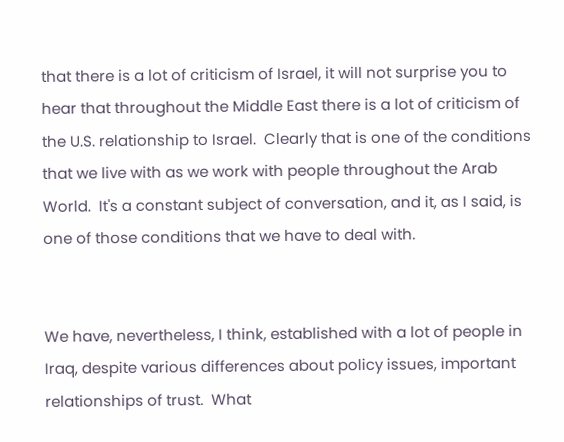that there is a lot of criticism of Israel, it will not surprise you to hear that throughout the Middle East there is a lot of criticism of the U.S. relationship to Israel.  Clearly that is one of the conditions that we live with as we work with people throughout the Arab World.  It's a constant subject of conversation, and it, as I said, is one of those conditions that we have to deal with.


We have, nevertheless, I think, established with a lot of people in Iraq, despite various differences about policy issues, important relationships of trust.  What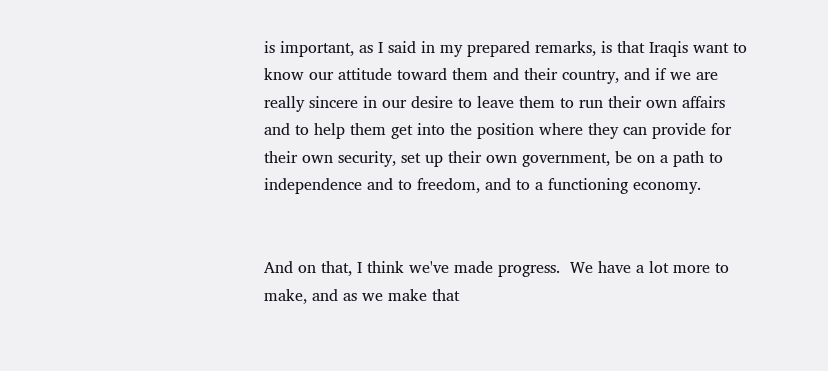is important, as I said in my prepared remarks, is that Iraqis want to know our attitude toward them and their country, and if we are really sincere in our desire to leave them to run their own affairs and to help them get into the position where they can provide for their own security, set up their own government, be on a path to independence and to freedom, and to a functioning economy.


And on that, I think we've made progress.  We have a lot more to make, and as we make that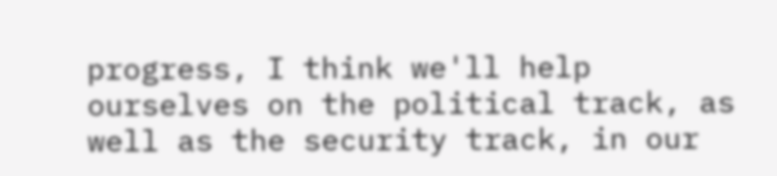progress, I think we'll help ourselves on the political track, as well as the security track, in our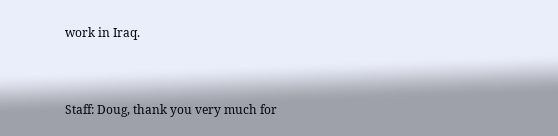work in Iraq.


Staff: Doug, thank you very much for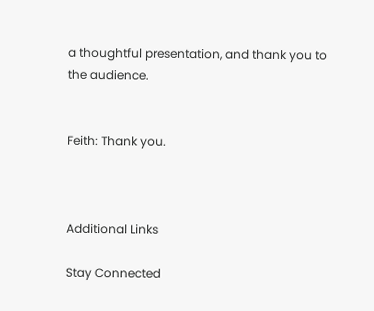a thoughtful presentation, and thank you to the audience.


Feith: Thank you.



Additional Links

Stay Connected